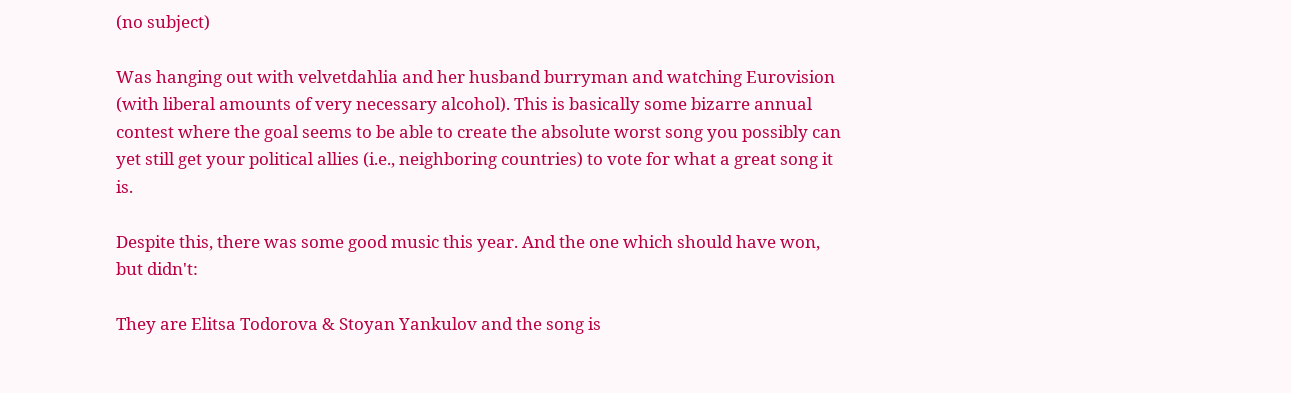(no subject)

Was hanging out with velvetdahlia and her husband burryman and watching Eurovision (with liberal amounts of very necessary alcohol). This is basically some bizarre annual contest where the goal seems to be able to create the absolute worst song you possibly can yet still get your political allies (i.e., neighboring countries) to vote for what a great song it is.

Despite this, there was some good music this year. And the one which should have won, but didn't:

They are Elitsa Todorova & Stoyan Yankulov and the song is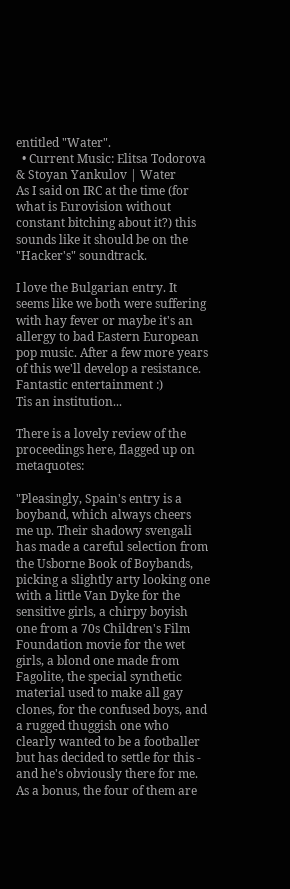entitled "Water".
  • Current Music: Elitsa Todorova & Stoyan Yankulov | Water
As I said on IRC at the time (for what is Eurovision without constant bitching about it?) this sounds like it should be on the "Hacker's" soundtrack.

I love the Bulgarian entry. It seems like we both were suffering with hay fever or maybe it's an allergy to bad Eastern European pop music. After a few more years of this we'll develop a resistance.
Fantastic entertainment :)
Tis an institution...

There is a lovely review of the proceedings here, flagged up on metaquotes:

"Pleasingly, Spain's entry is a boyband, which always cheers me up. Their shadowy svengali has made a careful selection from the Usborne Book of Boybands, picking a slightly arty looking one with a little Van Dyke for the sensitive girls, a chirpy boyish one from a 70s Children's Film Foundation movie for the wet girls, a blond one made from Fagolite, the special synthetic material used to make all gay clones, for the confused boys, and a rugged thuggish one who clearly wanted to be a footballer but has decided to settle for this - and he's obviously there for me. As a bonus, the four of them are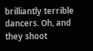brilliantly terrible dancers. Oh, and they shoot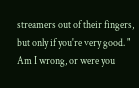streamers out of their fingers, but only if you're very good. "
Am I wrong, or were you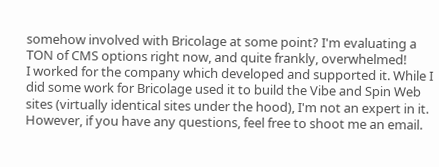somehow involved with Bricolage at some point? I'm evaluating a TON of CMS options right now, and quite frankly, overwhelmed!
I worked for the company which developed and supported it. While I did some work for Bricolage used it to build the Vibe and Spin Web sites (virtually identical sites under the hood), I'm not an expert in it. However, if you have any questions, feel free to shoot me an email.